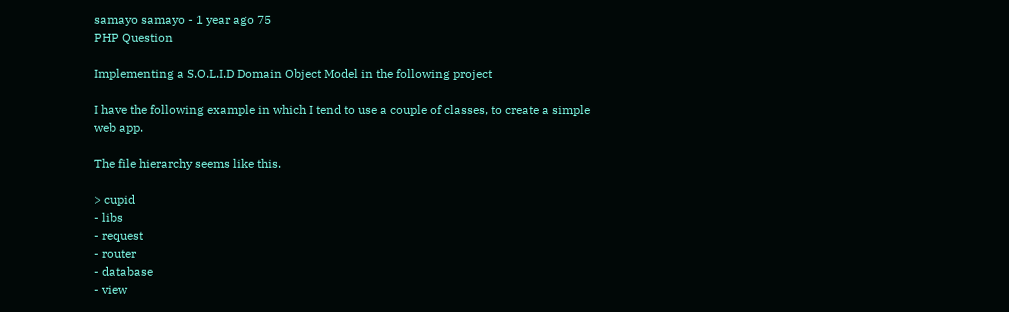samayo samayo - 1 year ago 75
PHP Question

Implementing a S.O.L.I.D Domain Object Model in the following project

I have the following example in which I tend to use a couple of classes, to create a simple web app.

The file hierarchy seems like this.

> cupid
- libs
- request
- router
- database
- view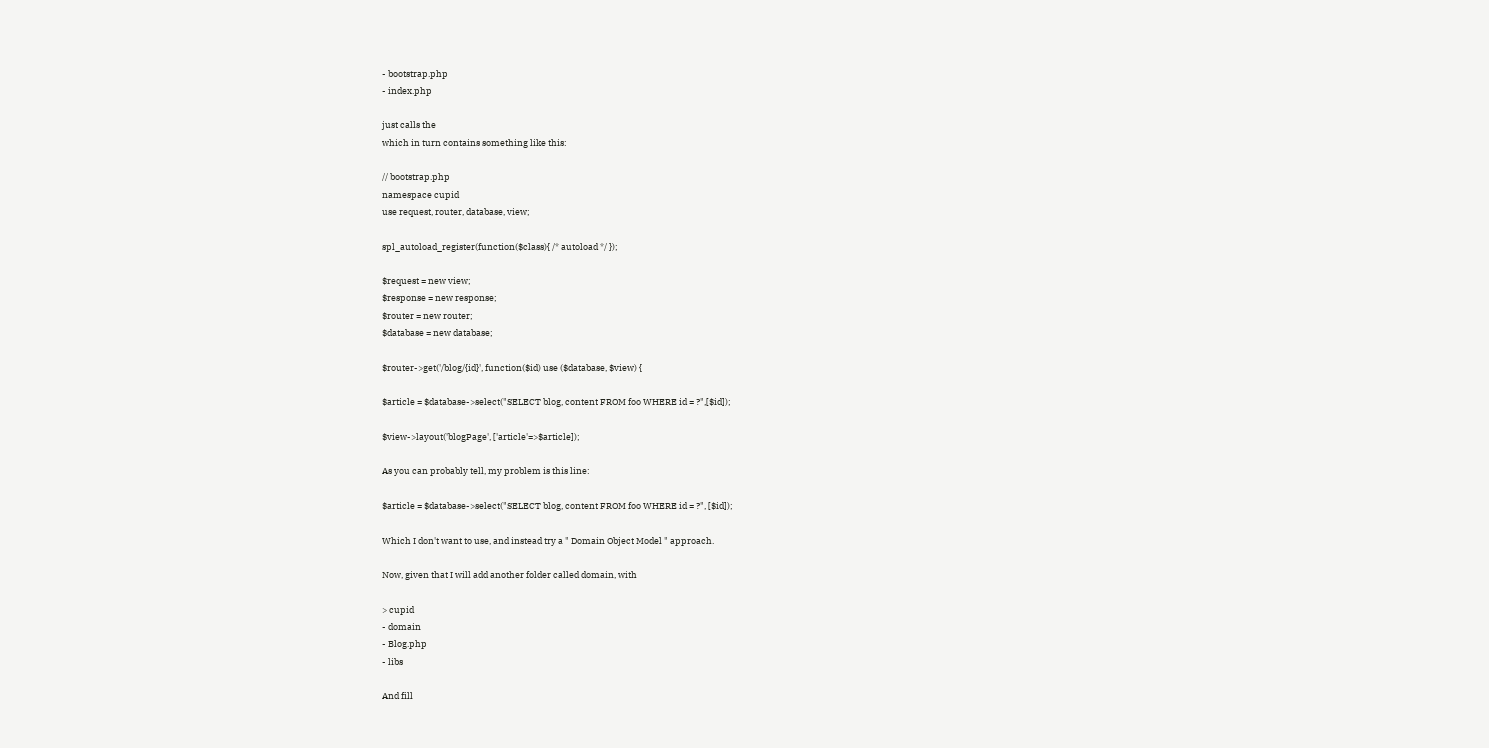- bootstrap.php
- index.php

just calls the
which in turn contains something like this:

// bootstrap.php
namespace cupid
use request, router, database, view;

spl_autoload_register(function($class){ /* autoload */ });

$request = new view;
$response = new response;
$router = new router;
$database = new database;

$router->get('/blog/{id}', function($id) use ($database, $view) {

$article = $database->select("SELECT blog, content FROM foo WHERE id = ?",[$id]);

$view->layout('blogPage', ['article'=>$article]);

As you can probably tell, my problem is this line:

$article = $database->select("SELECT blog, content FROM foo WHERE id = ?", [$id]);

Which I don't want to use, and instead try a " Domain Object Model " approach.

Now, given that I will add another folder called domain, with

> cupid
- domain
- Blog.php
- libs

And fill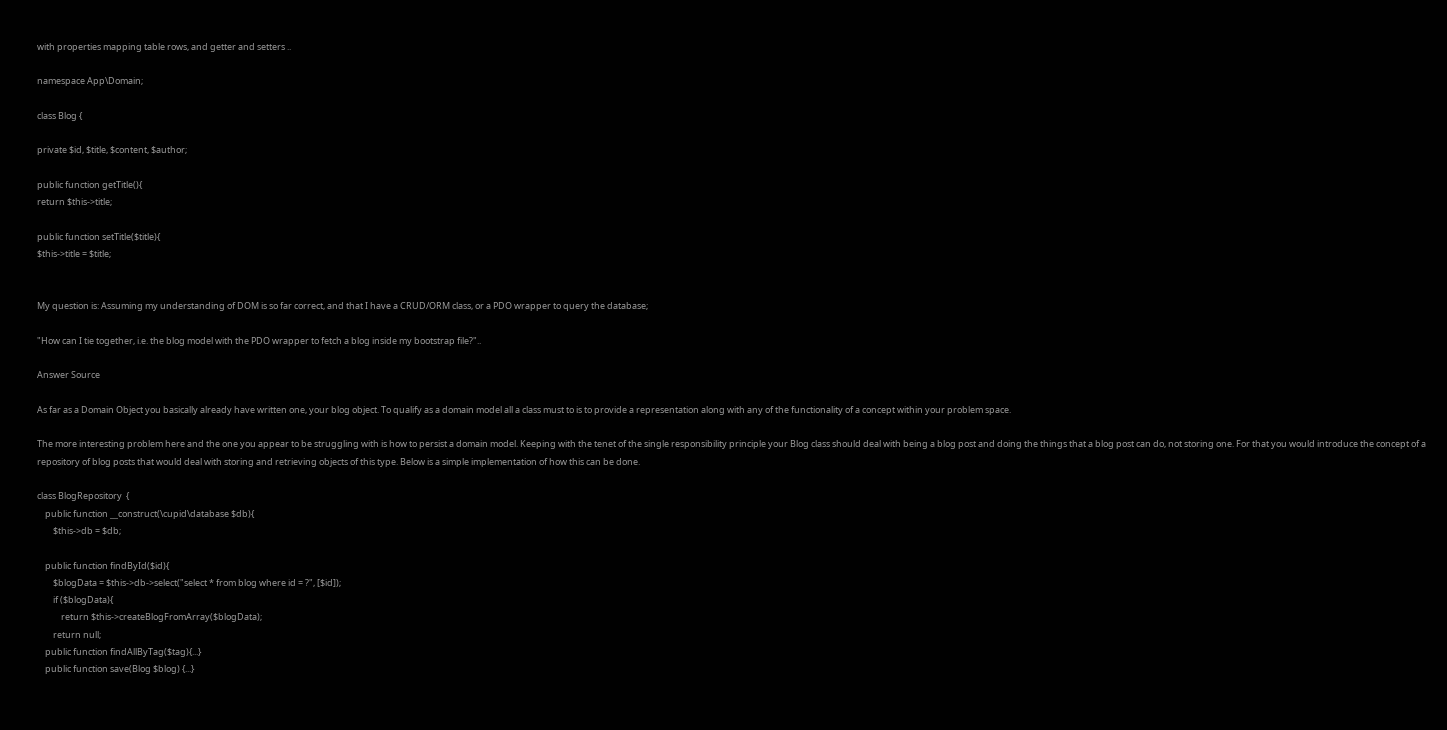with properties mapping table rows, and getter and setters ..

namespace App\Domain;

class Blog {

private $id, $title, $content, $author;

public function getTitle(){
return $this->title;

public function setTitle($title){
$this->title = $title;


My question is: Assuming my understanding of DOM is so far correct, and that I have a CRUD/ORM class, or a PDO wrapper to query the database;

"How can I tie together, i.e. the blog model with the PDO wrapper to fetch a blog inside my bootstrap file?"..

Answer Source

As far as a Domain Object you basically already have written one, your blog object. To qualify as a domain model all a class must to is to provide a representation along with any of the functionality of a concept within your problem space.

The more interesting problem here and the one you appear to be struggling with is how to persist a domain model. Keeping with the tenet of the single responsibility principle your Blog class should deal with being a blog post and doing the things that a blog post can do, not storing one. For that you would introduce the concept of a repository of blog posts that would deal with storing and retrieving objects of this type. Below is a simple implementation of how this can be done.

class BlogRepository  {
    public function __construct(\cupid\database $db){
        $this->db = $db;

    public function findById($id){
        $blogData = $this->db->select("select * from blog where id = ?", [$id]);
        if ($blogData){
            return $this->createBlogFromArray($blogData);
        return null;
    public function findAllByTag($tag){...}
    public function save(Blog $blog) {...}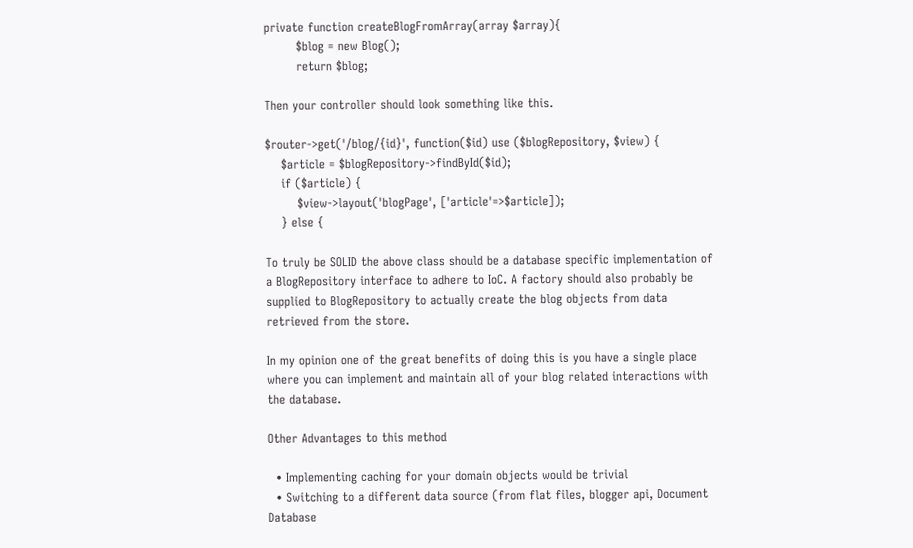private function createBlogFromArray(array $array){
        $blog = new Blog();
        return $blog;

Then your controller should look something like this.

$router->get('/blog/{id}', function($id) use ($blogRepository, $view) {
    $article = $blogRepository->findById($id);
    if ($article) {
        $view->layout('blogPage', ['article'=>$article]);
    } else {

To truly be SOLID the above class should be a database specific implementation of a BlogRepository interface to adhere to IoC. A factory should also probably be supplied to BlogRepository to actually create the blog objects from data retrieved from the store.

In my opinion one of the great benefits of doing this is you have a single place where you can implement and maintain all of your blog related interactions with the database.

Other Advantages to this method

  • Implementing caching for your domain objects would be trivial
  • Switching to a different data source (from flat files, blogger api, Document Database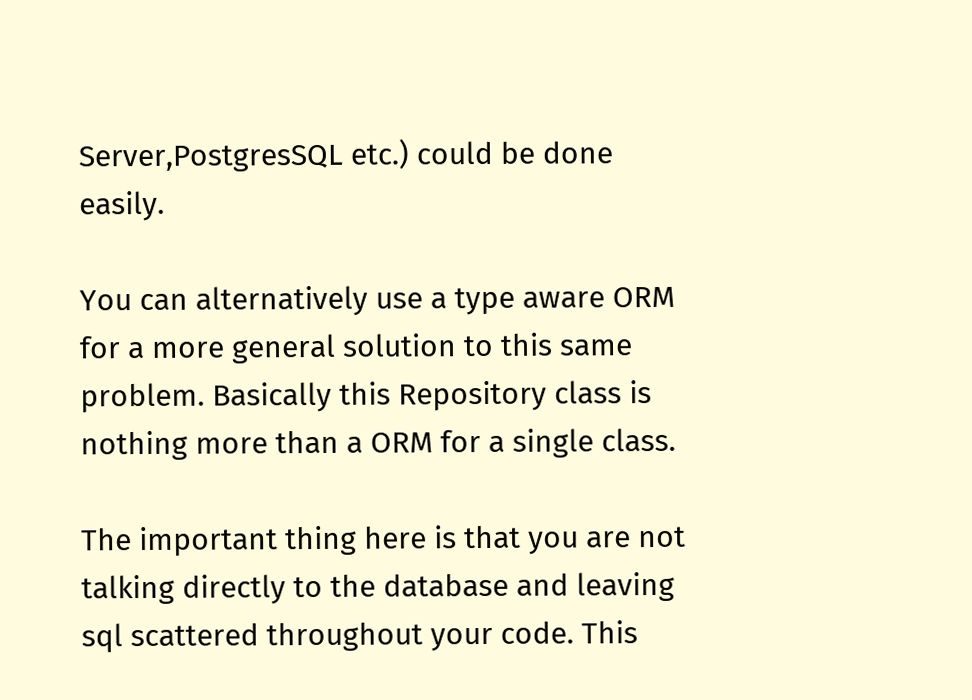Server,PostgresSQL etc.) could be done easily.

You can alternatively use a type aware ORM for a more general solution to this same problem. Basically this Repository class is nothing more than a ORM for a single class.

The important thing here is that you are not talking directly to the database and leaving sql scattered throughout your code. This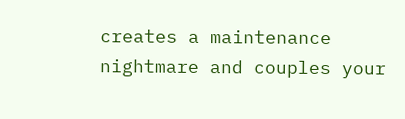creates a maintenance nightmare and couples your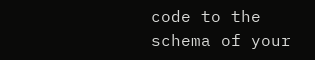code to the schema of your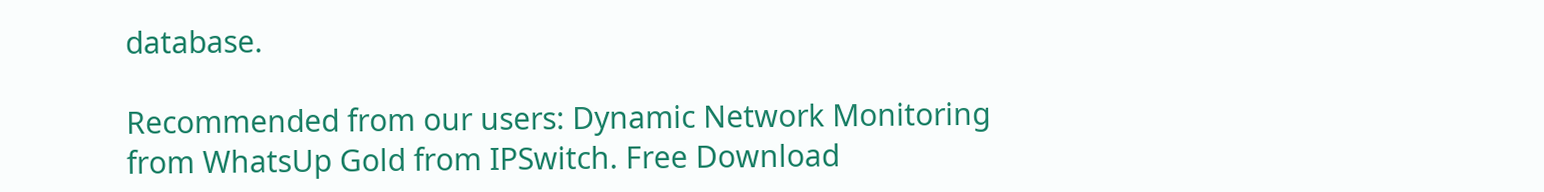database.

Recommended from our users: Dynamic Network Monitoring from WhatsUp Gold from IPSwitch. Free Download